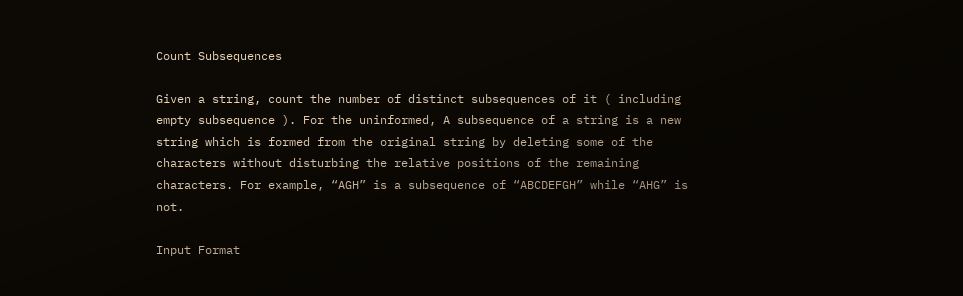Count Subsequences

Given a string, count the number of distinct subsequences of it ( including empty subsequence ). For the uninformed, A subsequence of a string is a new string which is formed from the original string by deleting some of the characters without disturbing the relative positions of the remaining characters. For example, “AGH” is a subsequence of “ABCDEFGH” while “AHG” is not.

Input Format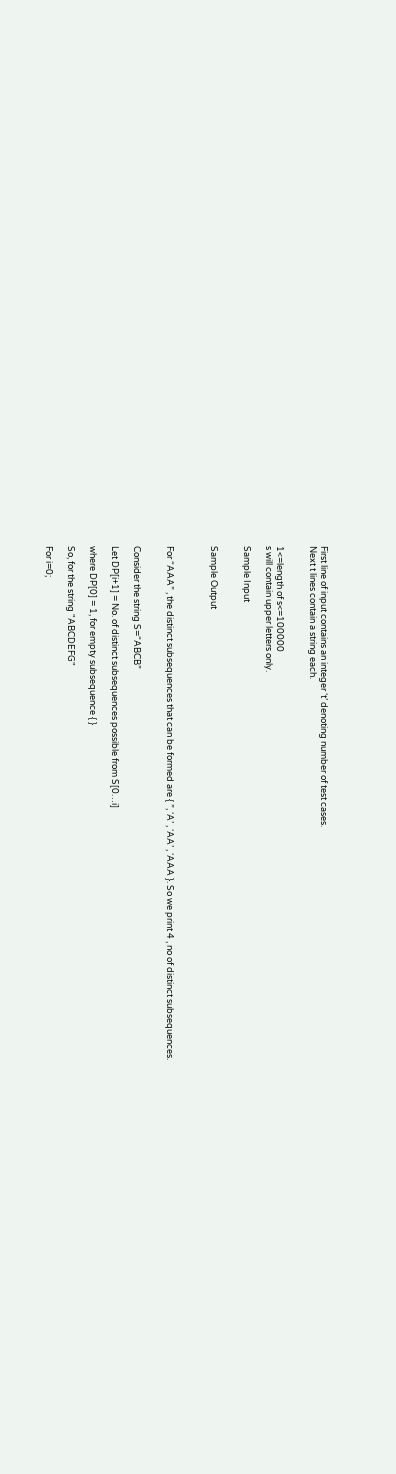First line of input contains an integer ‘t’ denoting number of test cases.
Next t lines contain a string each.


1<=length of s<=100000
s will contain upper letters only.

Sample Input


Sample Output



For “AAA” , the distinct subsequences that can be formed are { ”, ‘A’ , ‘AA’ , ‘AAA }. So we print 4 , no of distinct subsequences.


Consider the string S=“ABCB”

Let DP[i+1] = No. of distinct subsequences possible from S[0…i]

where DP[0] = 1, for empty subsequence { }

So, for the string "ABCDEFG"

For i=0;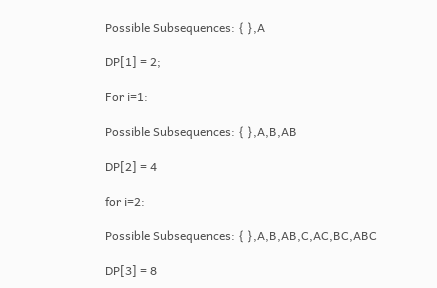Possible Subsequences: { },A

DP[1] = 2;

For i=1:

Possible Subsequences: { },A,B,AB

DP[2] = 4

for i=2:

Possible Subsequences: { },A,B,AB,C,AC,BC,ABC

DP[3] = 8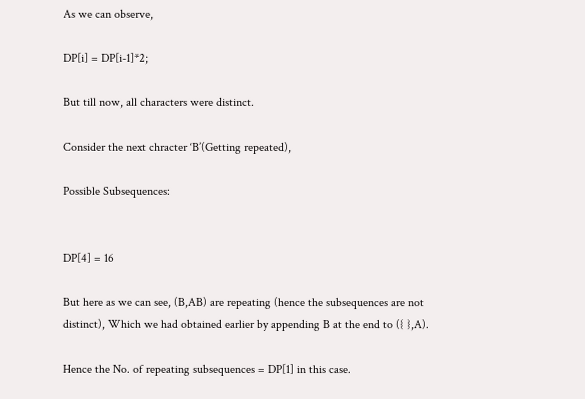As we can observe,

DP[i] = DP[i-1]*2;

But till now, all characters were distinct.

Consider the next chracter ‘B’(Getting repeated),

Possible Subsequences:


DP[4] = 16

But here as we can see, (B,AB) are repeating (hence the subsequences are not distinct), Which we had obtained earlier by appending B at the end to ({ },A).

Hence the No. of repeating subsequences = DP[1] in this case.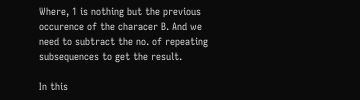Where, 1 is nothing but the previous occurence of the characer B. And we need to subtract the no. of repeating subsequences to get the result.

In this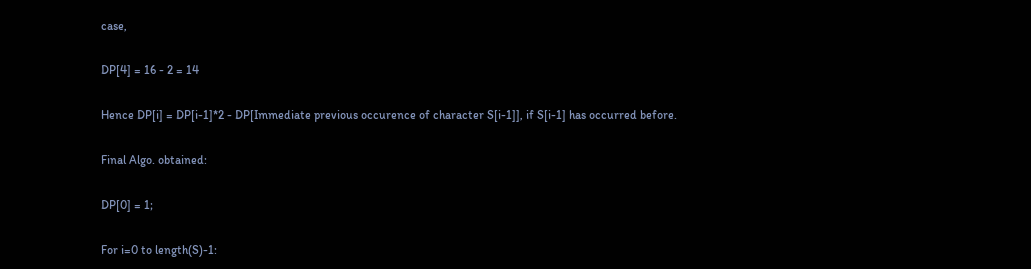case,

DP[4] = 16 - 2 = 14

Hence DP[i] = DP[i-1]*2 - DP[Immediate previous occurence of character S[i-1]], if S[i-1] has occurred before.

Final Algo. obtained:

DP[0] = 1;

For i=0 to length(S)-1: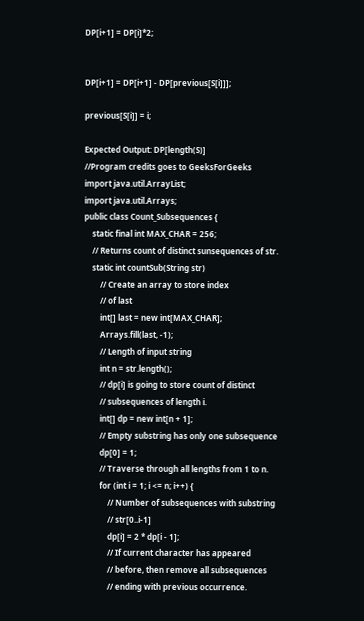DP[i+1] = DP[i]*2;


DP[i+1] = DP[i+1] - DP[previous[S[i]]];

previous[S[i]] = i;

Expected Output: DP[length(S)]
//Program credits goes to GeeksForGeeks
import java.util.ArrayList;
import java.util.Arrays;
public class Count_Subsequences {
    static final int MAX_CHAR = 256;
    // Returns count of distinct sunsequences of str.
    static int countSub(String str)
        // Create an array to store index
        // of last
        int[] last = new int[MAX_CHAR];
        Arrays.fill(last, -1);
        // Length of input string
        int n = str.length();
        // dp[i] is going to store count of distinct
        // subsequences of length i.
        int[] dp = new int[n + 1];
        // Empty substring has only one subsequence
        dp[0] = 1;
        // Traverse through all lengths from 1 to n.
        for (int i = 1; i <= n; i++) {
            // Number of subsequences with substring
            // str[0..i-1]
            dp[i] = 2 * dp[i - 1];
            // If current character has appeared
            // before, then remove all subsequences
            // ending with previous occurrence.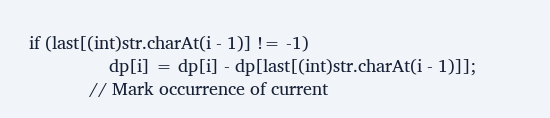if (last[(int)str.charAt(i - 1)] != -1)
                dp[i] = dp[i] - dp[last[(int)str.charAt(i - 1)]];
            // Mark occurrence of current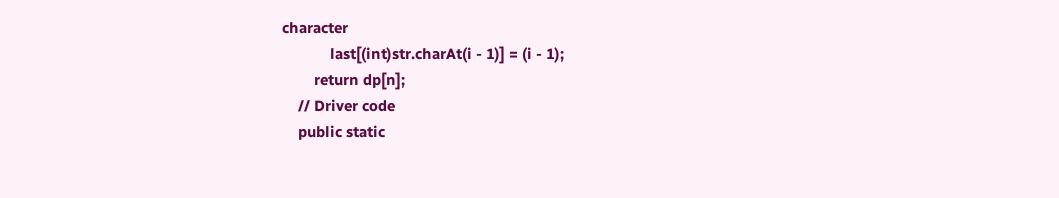character
            last[(int)str.charAt(i - 1)] = (i - 1);
        return dp[n];
    // Driver code
    public static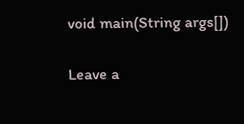void main(String args[])

Leave a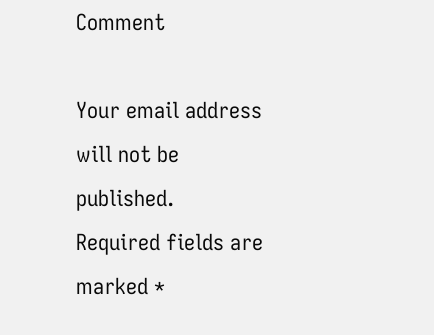Comment

Your email address will not be published. Required fields are marked *